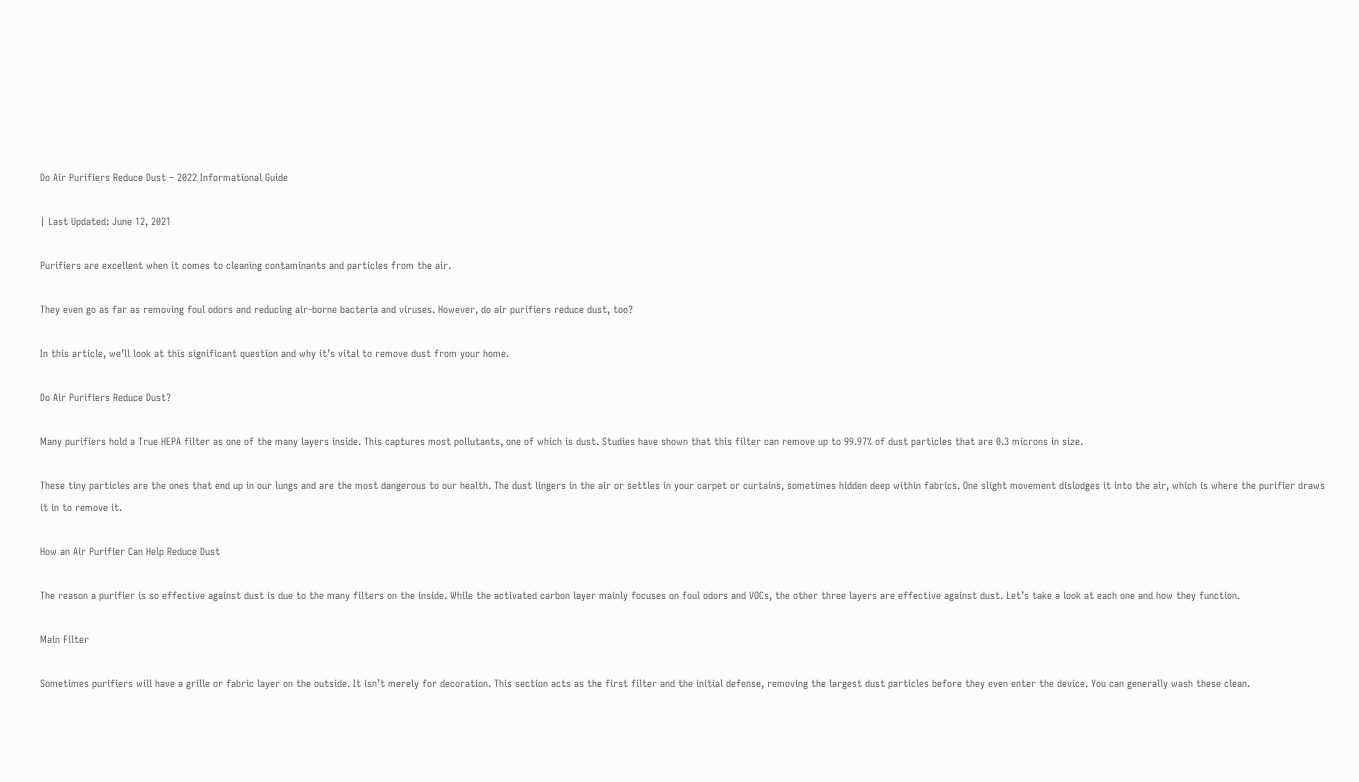Do Air Purifiers Reduce Dust – 2022 Informational Guide

| Last Updated: June 12, 2021

Purifiers are excellent when it comes to cleaning contaminants and particles from the air.

They even go as far as removing foul odors and reducing air-borne bacteria and viruses. However, do air purifiers reduce dust, too?

In this article, we’ll look at this significant question and why it’s vital to remove dust from your home.

Do Air Purifiers Reduce Dust?

Many purifiers hold a True HEPA filter as one of the many layers inside. This captures most pollutants, one of which is dust. Studies have shown that this filter can remove up to 99.97% of dust particles that are 0.3 microns in size.

These tiny particles are the ones that end up in our lungs and are the most dangerous to our health. The dust lingers in the air or settles in your carpet or curtains, sometimes hidden deep within fabrics. One slight movement dislodges it into the air, which is where the purifier draws it in to remove it.

How an Air Purifier Can Help Reduce Dust

The reason a purifier is so effective against dust is due to the many filters on the inside. While the activated carbon layer mainly focuses on foul odors and VOCs, the other three layers are effective against dust. Let’s take a look at each one and how they function.

Main Filter

Sometimes purifiers will have a grille or fabric layer on the outside. It isn’t merely for decoration. This section acts as the first filter and the initial defense, removing the largest dust particles before they even enter the device. You can generally wash these clean.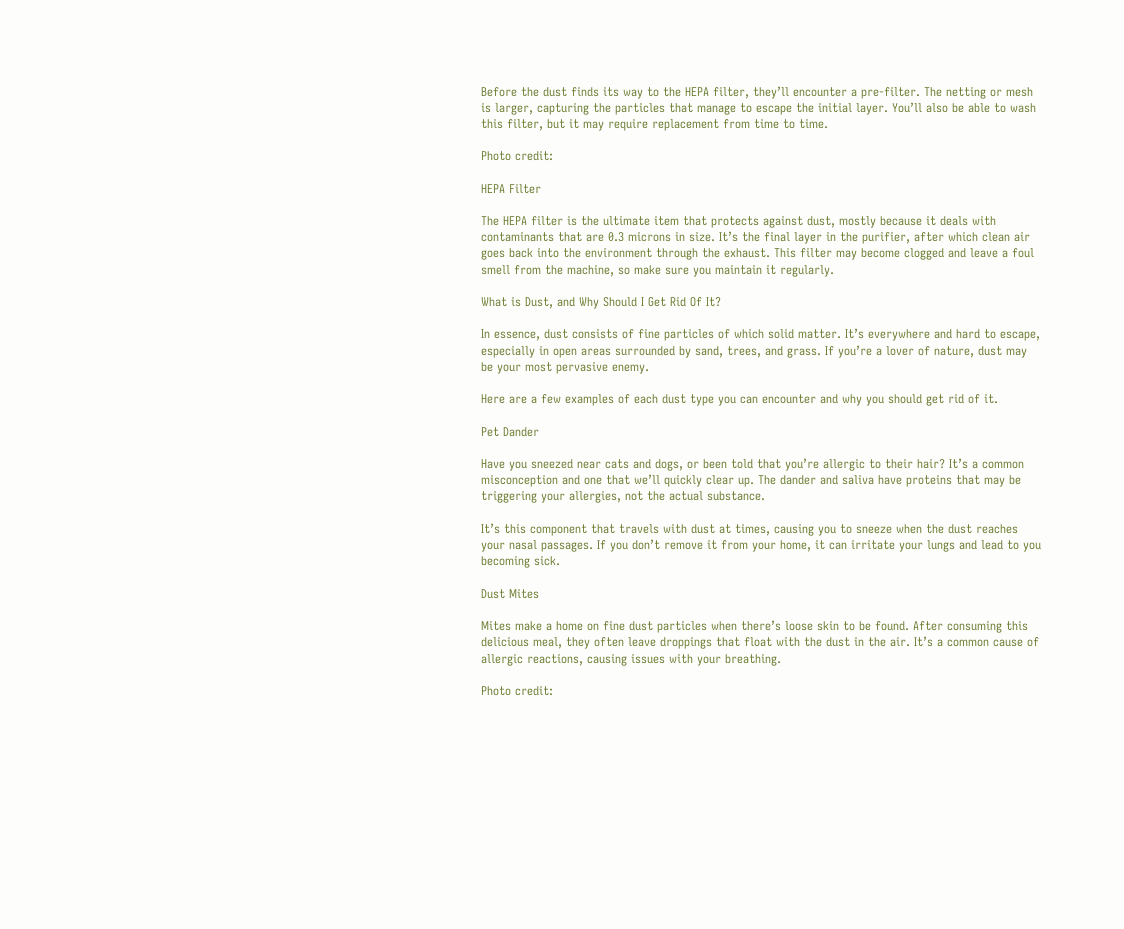Before the dust finds its way to the HEPA filter, they’ll encounter a pre-filter. The netting or mesh is larger, capturing the particles that manage to escape the initial layer. You’ll also be able to wash this filter, but it may require replacement from time to time.

Photo credit:

HEPA Filter

The HEPA filter is the ultimate item that protects against dust, mostly because it deals with contaminants that are 0.3 microns in size. It’s the final layer in the purifier, after which clean air goes back into the environment through the exhaust. This filter may become clogged and leave a foul smell from the machine, so make sure you maintain it regularly.

What is Dust, and Why Should I Get Rid Of It?

In essence, dust consists of fine particles of which solid matter. It’s everywhere and hard to escape, especially in open areas surrounded by sand, trees, and grass. If you’re a lover of nature, dust may be your most pervasive enemy.

Here are a few examples of each dust type you can encounter and why you should get rid of it.

Pet Dander

Have you sneezed near cats and dogs, or been told that you’re allergic to their hair? It’s a common misconception and one that we’ll quickly clear up. The dander and saliva have proteins that may be triggering your allergies, not the actual substance.

It’s this component that travels with dust at times, causing you to sneeze when the dust reaches your nasal passages. If you don’t remove it from your home, it can irritate your lungs and lead to you becoming sick.

Dust Mites

Mites make a home on fine dust particles when there’s loose skin to be found. After consuming this delicious meal, they often leave droppings that float with the dust in the air. It’s a common cause of allergic reactions, causing issues with your breathing.

Photo credit: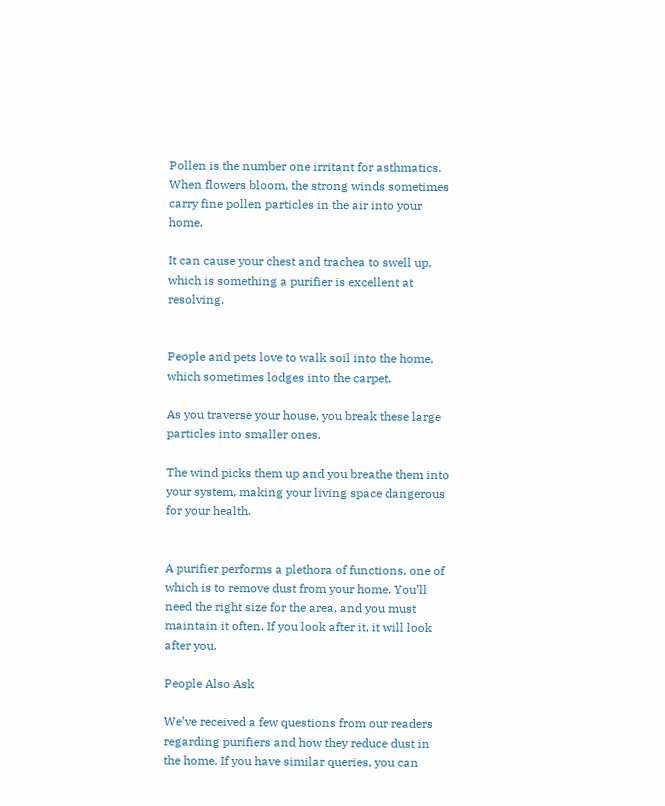Pollen is the number one irritant for asthmatics. When flowers bloom, the strong winds sometimes carry fine pollen particles in the air into your home.

It can cause your chest and trachea to swell up, which is something a purifier is excellent at resolving.


People and pets love to walk soil into the home, which sometimes lodges into the carpet.

As you traverse your house, you break these large particles into smaller ones.

The wind picks them up and you breathe them into your system, making your living space dangerous for your health.


A purifier performs a plethora of functions, one of which is to remove dust from your home. You’ll need the right size for the area, and you must maintain it often. If you look after it, it will look after you.

People Also Ask

We’ve received a few questions from our readers regarding purifiers and how they reduce dust in the home. If you have similar queries, you can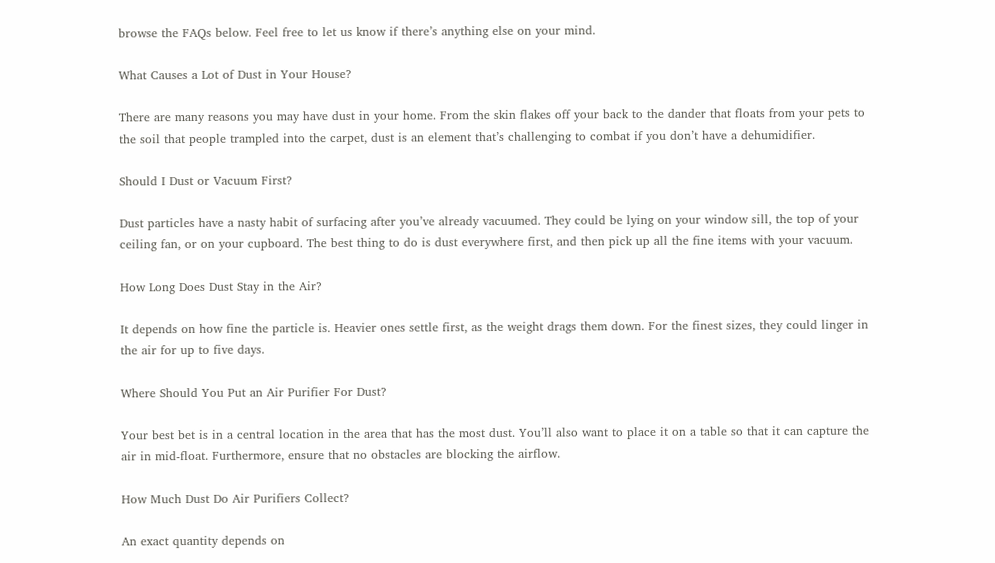browse the FAQs below. Feel free to let us know if there’s anything else on your mind.

What Causes a Lot of Dust in Your House?

There are many reasons you may have dust in your home. From the skin flakes off your back to the dander that floats from your pets to the soil that people trampled into the carpet, dust is an element that’s challenging to combat if you don’t have a dehumidifier.

Should I Dust or Vacuum First?

Dust particles have a nasty habit of surfacing after you’ve already vacuumed. They could be lying on your window sill, the top of your ceiling fan, or on your cupboard. The best thing to do is dust everywhere first, and then pick up all the fine items with your vacuum.

How Long Does Dust Stay in the Air?

It depends on how fine the particle is. Heavier ones settle first, as the weight drags them down. For the finest sizes, they could linger in the air for up to five days.

Where Should You Put an Air Purifier For Dust?

Your best bet is in a central location in the area that has the most dust. You’ll also want to place it on a table so that it can capture the air in mid-float. Furthermore, ensure that no obstacles are blocking the airflow.

How Much Dust Do Air Purifiers Collect?

An exact quantity depends on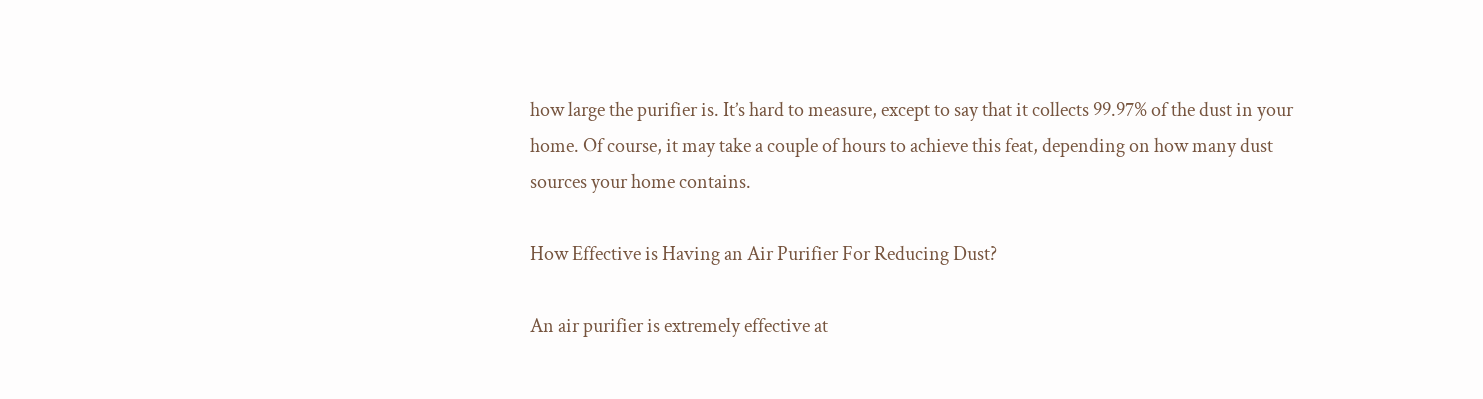how large the purifier is. It’s hard to measure, except to say that it collects 99.97% of the dust in your home. Of course, it may take a couple of hours to achieve this feat, depending on how many dust sources your home contains.

How Effective is Having an Air Purifier For Reducing Dust?

An air purifier is extremely effective at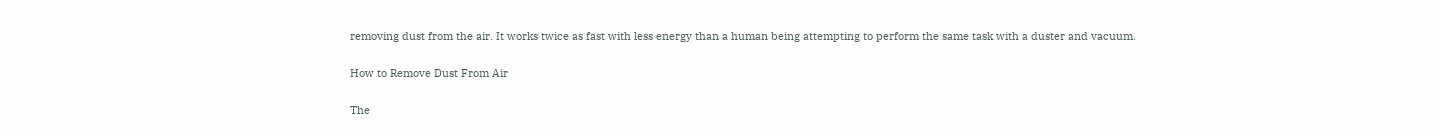removing dust from the air. It works twice as fast with less energy than a human being attempting to perform the same task with a duster and vacuum.

How to Remove Dust From Air

The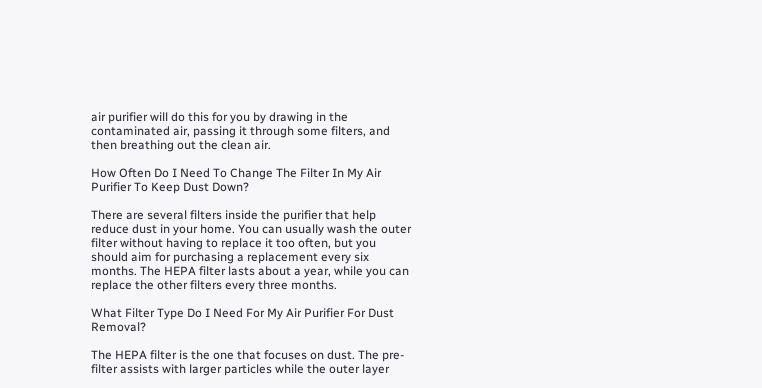air purifier will do this for you by drawing in the contaminated air, passing it through some filters, and then breathing out the clean air.

How Often Do I Need To Change The Filter In My Air Purifier To Keep Dust Down?

There are several filters inside the purifier that help reduce dust in your home. You can usually wash the outer filter without having to replace it too often, but you should aim for purchasing a replacement every six months. The HEPA filter lasts about a year, while you can replace the other filters every three months.

What Filter Type Do I Need For My Air Purifier For Dust Removal?

The HEPA filter is the one that focuses on dust. The pre-filter assists with larger particles while the outer layer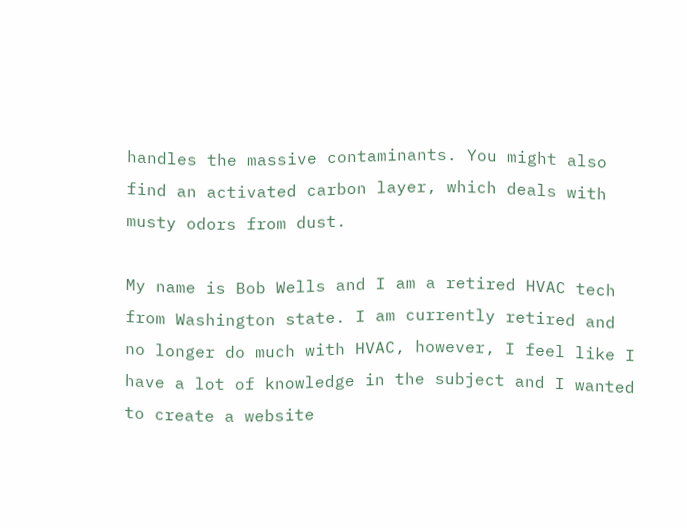handles the massive contaminants. You might also find an activated carbon layer, which deals with musty odors from dust.

My name is Bob Wells and I am a retired HVAC tech from Washington state. I am currently retired and no longer do much with HVAC, however, I feel like I have a lot of knowledge in the subject and I wanted to create a website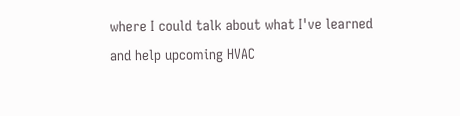where I could talk about what I've learned and help upcoming HVAC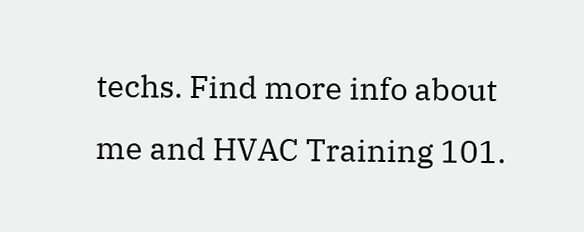techs. Find more info about me and HVAC Training 101.